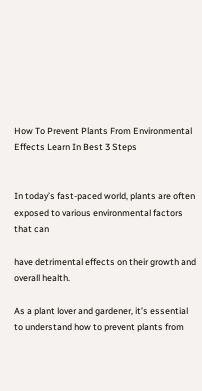How To Prevent Plants From Environmental Effects Learn In Best 3 Steps


In today’s fast-paced world, plants are often exposed to various environmental factors that can

have detrimental effects on their growth and overall health.

As a plant lover and gardener, it’s essential to understand how to prevent plants from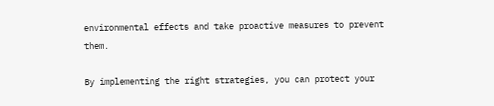environmental effects and take proactive measures to prevent them.

By implementing the right strategies, you can protect your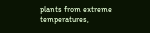plants from extreme temperatures,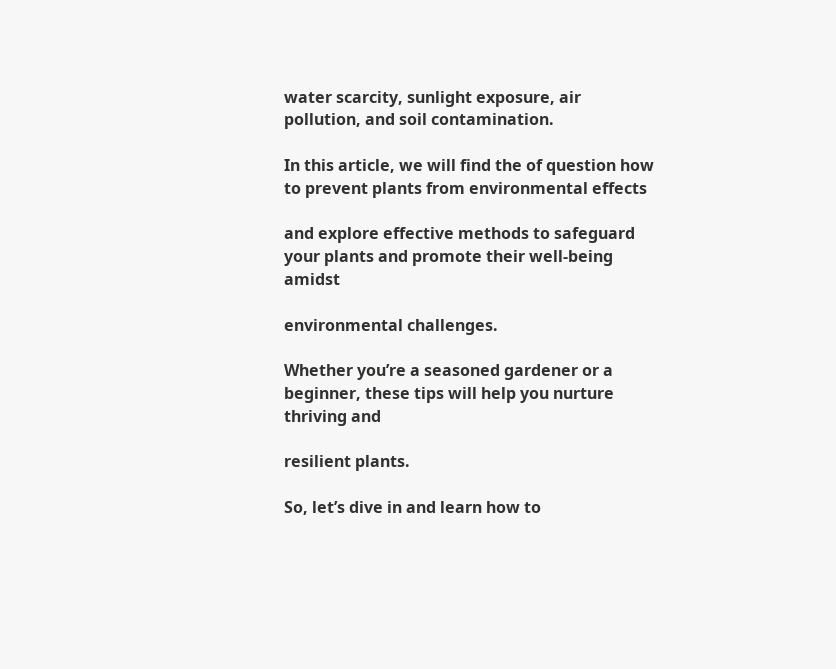water scarcity, sunlight exposure, air pollution, and soil contamination.

In this article, we will find the of question how to prevent plants from environmental effects

and explore effective methods to safeguard your plants and promote their well-being amidst

environmental challenges.

Whether you’re a seasoned gardener or a beginner, these tips will help you nurture thriving and

resilient plants.

So, let’s dive in and learn how to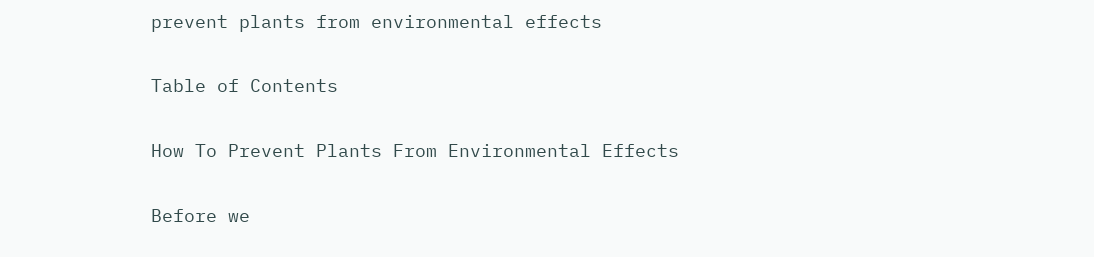prevent plants from environmental effects

Table of Contents

How To Prevent Plants From Environmental Effects

Before we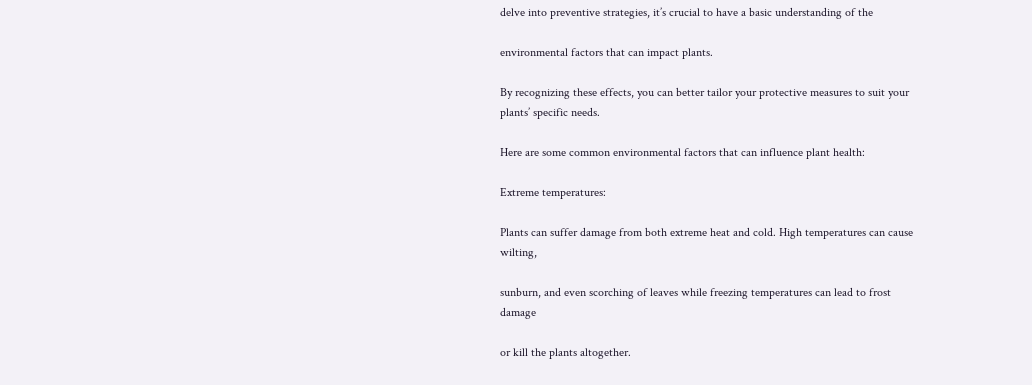delve into preventive strategies, it’s crucial to have a basic understanding of the

environmental factors that can impact plants.

By recognizing these effects, you can better tailor your protective measures to suit your plants’ specific needs.

Here are some common environmental factors that can influence plant health:

Extreme temperatures:

Plants can suffer damage from both extreme heat and cold. High temperatures can cause wilting,

sunburn, and even scorching of leaves while freezing temperatures can lead to frost damage

or kill the plants altogether.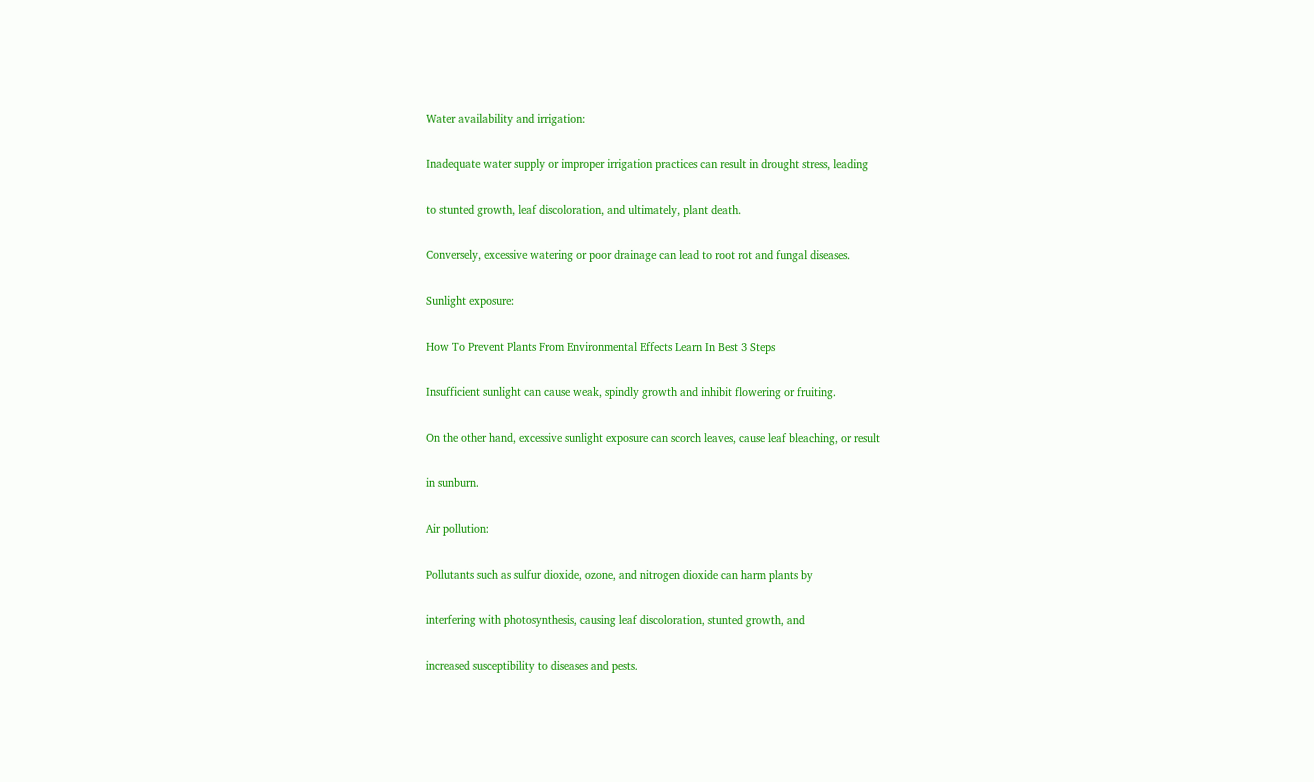Water availability and irrigation:

Inadequate water supply or improper irrigation practices can result in drought stress, leading

to stunted growth, leaf discoloration, and ultimately, plant death.

Conversely, excessive watering or poor drainage can lead to root rot and fungal diseases.

Sunlight exposure:

How To Prevent Plants From Environmental Effects Learn In Best 3 Steps

Insufficient sunlight can cause weak, spindly growth and inhibit flowering or fruiting.

On the other hand, excessive sunlight exposure can scorch leaves, cause leaf bleaching, or result

in sunburn.

Air pollution:

Pollutants such as sulfur dioxide, ozone, and nitrogen dioxide can harm plants by

interfering with photosynthesis, causing leaf discoloration, stunted growth, and

increased susceptibility to diseases and pests.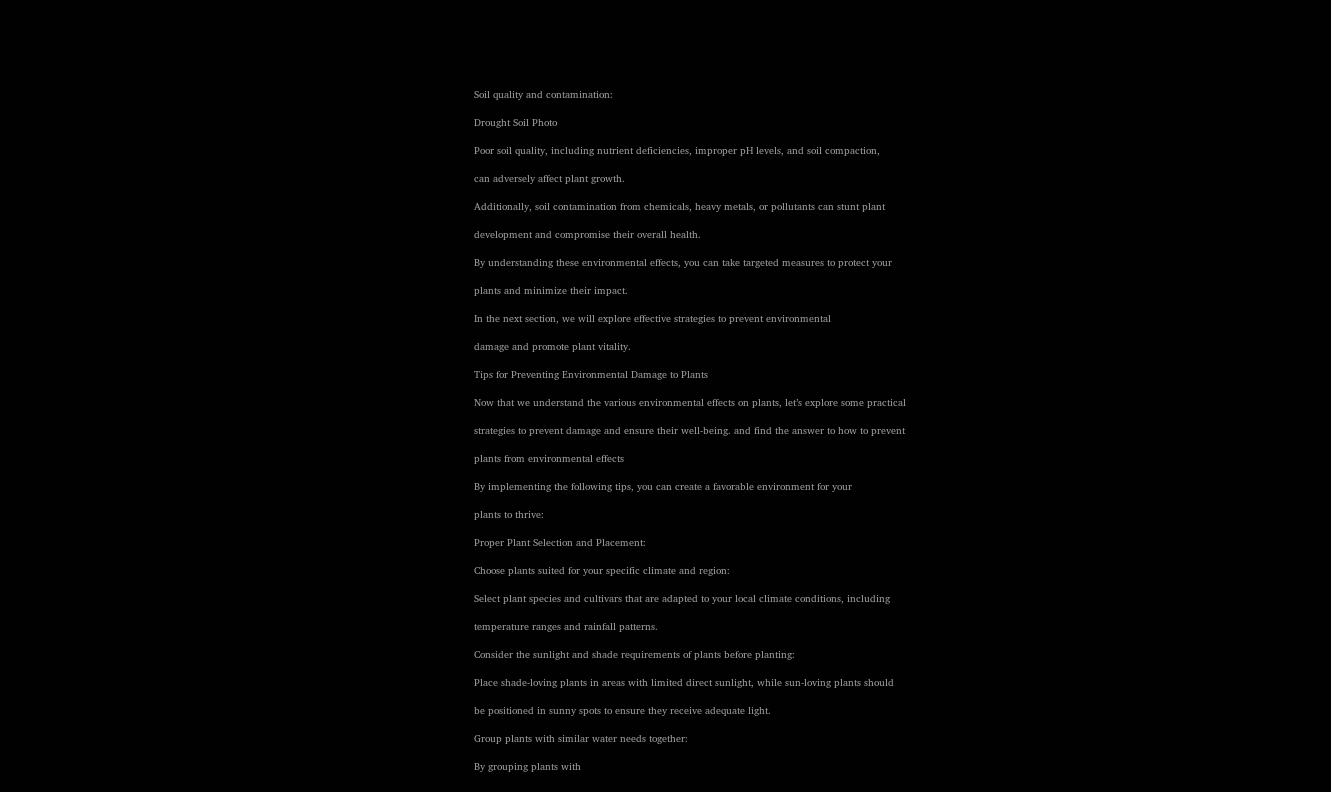Soil quality and contamination:

Drought Soil Photo

Poor soil quality, including nutrient deficiencies, improper pH levels, and soil compaction,

can adversely affect plant growth.

Additionally, soil contamination from chemicals, heavy metals, or pollutants can stunt plant

development and compromise their overall health.

By understanding these environmental effects, you can take targeted measures to protect your

plants and minimize their impact.

In the next section, we will explore effective strategies to prevent environmental

damage and promote plant vitality.

Tips for Preventing Environmental Damage to Plants

Now that we understand the various environmental effects on plants, let’s explore some practical

strategies to prevent damage and ensure their well-being. and find the answer to how to prevent

plants from environmental effects

By implementing the following tips, you can create a favorable environment for your

plants to thrive:

Proper Plant Selection and Placement:

Choose plants suited for your specific climate and region:

Select plant species and cultivars that are adapted to your local climate conditions, including

temperature ranges and rainfall patterns.

Consider the sunlight and shade requirements of plants before planting:

Place shade-loving plants in areas with limited direct sunlight, while sun-loving plants should

be positioned in sunny spots to ensure they receive adequate light.

Group plants with similar water needs together:

By grouping plants with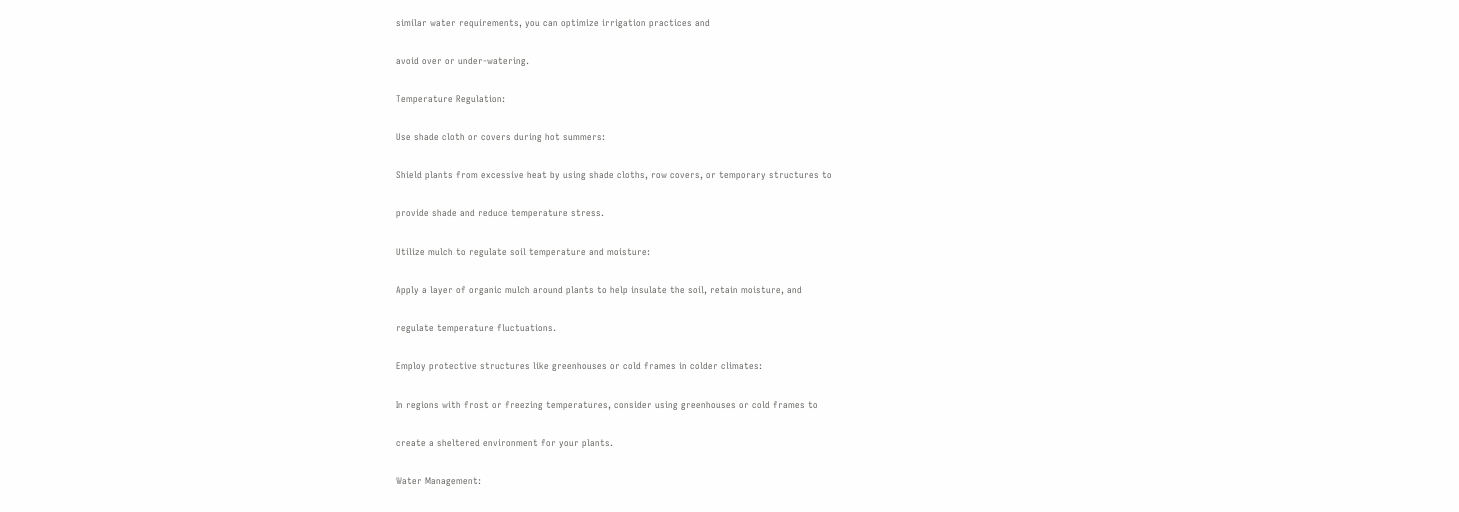similar water requirements, you can optimize irrigation practices and

avoid over or under-watering.

Temperature Regulation:

Use shade cloth or covers during hot summers:

Shield plants from excessive heat by using shade cloths, row covers, or temporary structures to

provide shade and reduce temperature stress.

Utilize mulch to regulate soil temperature and moisture:

Apply a layer of organic mulch around plants to help insulate the soil, retain moisture, and

regulate temperature fluctuations.

Employ protective structures like greenhouses or cold frames in colder climates:

In regions with frost or freezing temperatures, consider using greenhouses or cold frames to

create a sheltered environment for your plants.

Water Management: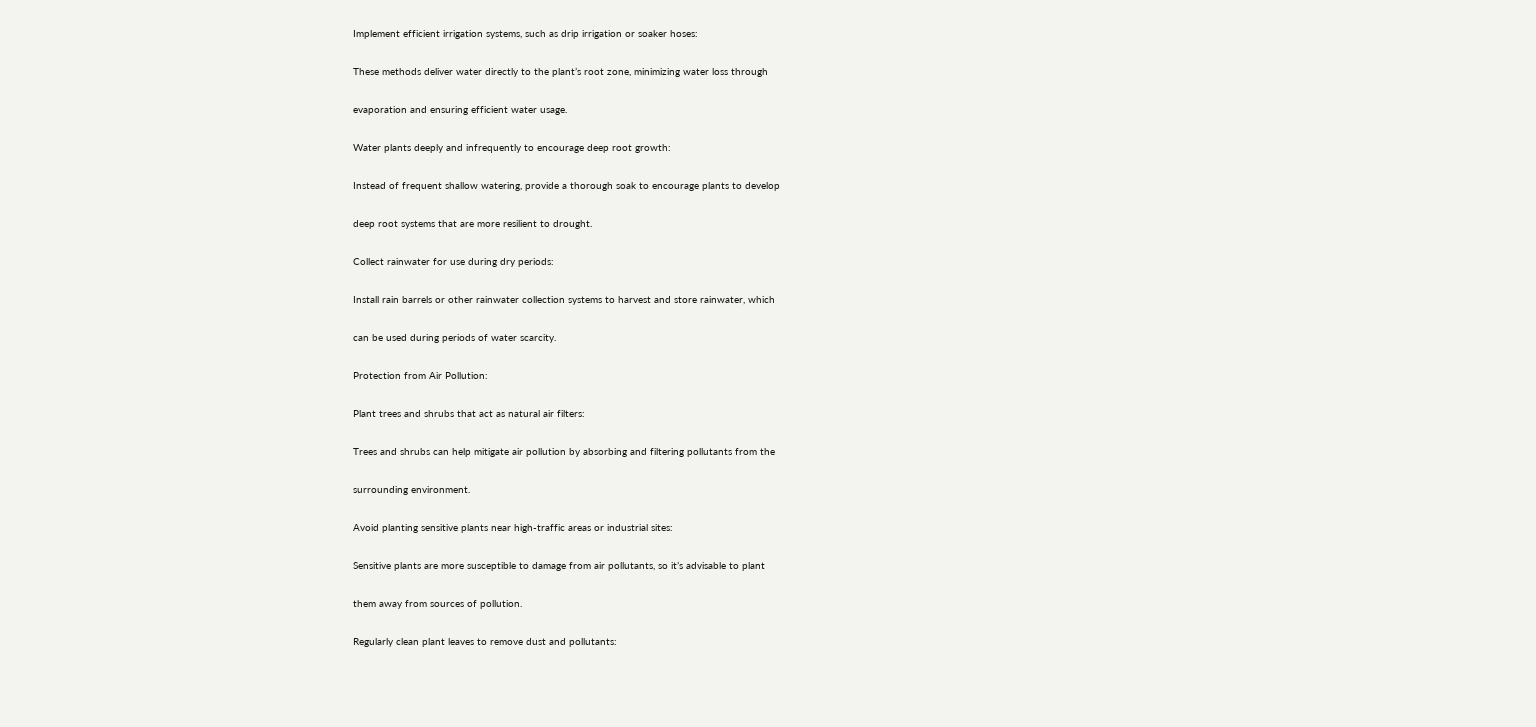Implement efficient irrigation systems, such as drip irrigation or soaker hoses:

These methods deliver water directly to the plant’s root zone, minimizing water loss through

evaporation and ensuring efficient water usage.

Water plants deeply and infrequently to encourage deep root growth:

Instead of frequent shallow watering, provide a thorough soak to encourage plants to develop

deep root systems that are more resilient to drought.

Collect rainwater for use during dry periods:

Install rain barrels or other rainwater collection systems to harvest and store rainwater, which

can be used during periods of water scarcity.

Protection from Air Pollution:

Plant trees and shrubs that act as natural air filters:

Trees and shrubs can help mitigate air pollution by absorbing and filtering pollutants from the

surrounding environment.

Avoid planting sensitive plants near high-traffic areas or industrial sites:

Sensitive plants are more susceptible to damage from air pollutants, so it’s advisable to plant

them away from sources of pollution.

Regularly clean plant leaves to remove dust and pollutants: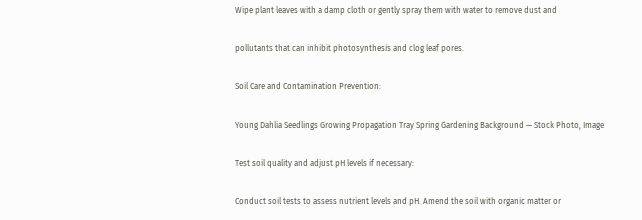Wipe plant leaves with a damp cloth or gently spray them with water to remove dust and

pollutants that can inhibit photosynthesis and clog leaf pores.

Soil Care and Contamination Prevention:

Young Dahlia Seedlings Growing Propagation Tray Spring Gardening Background — Stock Photo, Image

Test soil quality and adjust pH levels if necessary:

Conduct soil tests to assess nutrient levels and pH. Amend the soil with organic matter or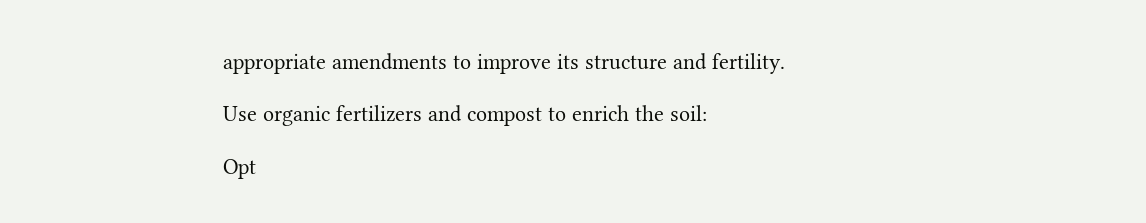appropriate amendments to improve its structure and fertility.

Use organic fertilizers and compost to enrich the soil:

Opt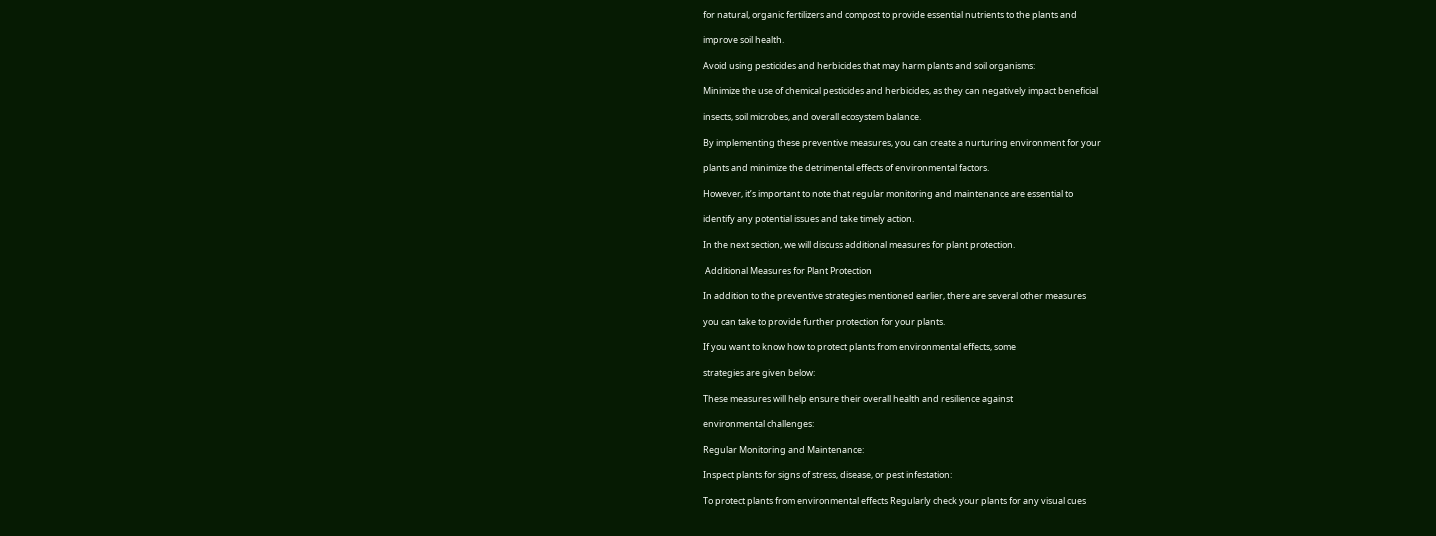for natural, organic fertilizers and compost to provide essential nutrients to the plants and

improve soil health.

Avoid using pesticides and herbicides that may harm plants and soil organisms:

Minimize the use of chemical pesticides and herbicides, as they can negatively impact beneficial

insects, soil microbes, and overall ecosystem balance.

By implementing these preventive measures, you can create a nurturing environment for your

plants and minimize the detrimental effects of environmental factors.

However, it’s important to note that regular monitoring and maintenance are essential to

identify any potential issues and take timely action.

In the next section, we will discuss additional measures for plant protection.

 Additional Measures for Plant Protection

In addition to the preventive strategies mentioned earlier, there are several other measures

you can take to provide further protection for your plants.

If you want to know how to protect plants from environmental effects, some

strategies are given below:

These measures will help ensure their overall health and resilience against

environmental challenges:

Regular Monitoring and Maintenance:

Inspect plants for signs of stress, disease, or pest infestation:

To protect plants from environmental effects Regularly check your plants for any visual cues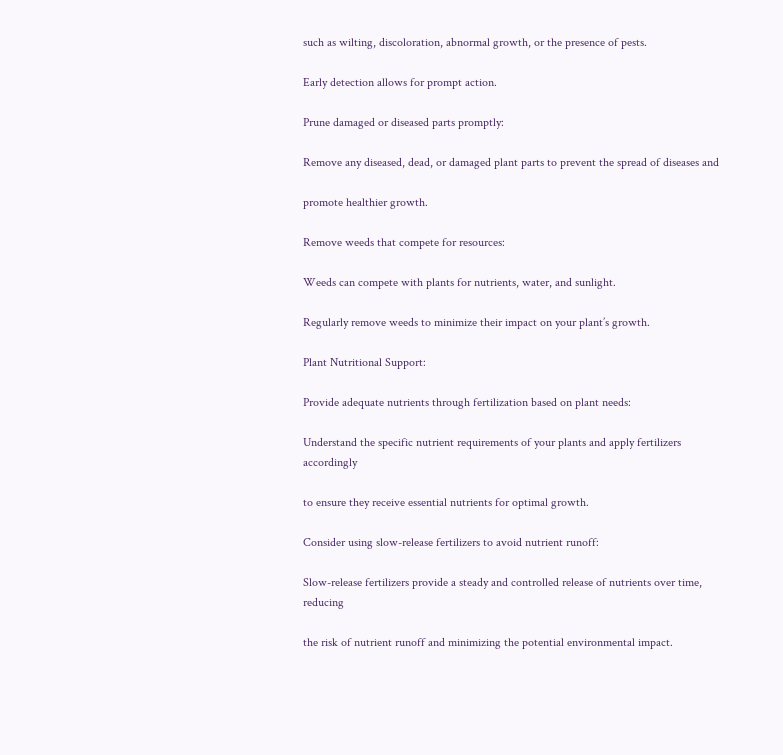such as wilting, discoloration, abnormal growth, or the presence of pests.

Early detection allows for prompt action.

Prune damaged or diseased parts promptly:

Remove any diseased, dead, or damaged plant parts to prevent the spread of diseases and

promote healthier growth.

Remove weeds that compete for resources:

Weeds can compete with plants for nutrients, water, and sunlight.

Regularly remove weeds to minimize their impact on your plant’s growth.

Plant Nutritional Support:

Provide adequate nutrients through fertilization based on plant needs:

Understand the specific nutrient requirements of your plants and apply fertilizers accordingly

to ensure they receive essential nutrients for optimal growth.

Consider using slow-release fertilizers to avoid nutrient runoff:

Slow-release fertilizers provide a steady and controlled release of nutrients over time, reducing

the risk of nutrient runoff and minimizing the potential environmental impact.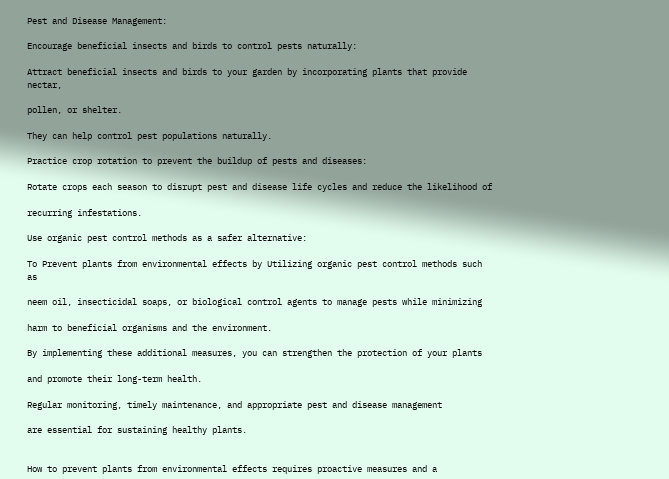Pest and Disease Management:

Encourage beneficial insects and birds to control pests naturally:

Attract beneficial insects and birds to your garden by incorporating plants that provide nectar,

pollen, or shelter.

They can help control pest populations naturally.

Practice crop rotation to prevent the buildup of pests and diseases:

Rotate crops each season to disrupt pest and disease life cycles and reduce the likelihood of

recurring infestations.

Use organic pest control methods as a safer alternative:

To Prevent plants from environmental effects by Utilizing organic pest control methods such as

neem oil, insecticidal soaps, or biological control agents to manage pests while minimizing

harm to beneficial organisms and the environment.

By implementing these additional measures, you can strengthen the protection of your plants

and promote their long-term health.

Regular monitoring, timely maintenance, and appropriate pest and disease management

are essential for sustaining healthy plants.


How to prevent plants from environmental effects requires proactive measures and a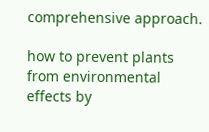comprehensive approach.

how to prevent plants from environmental effects by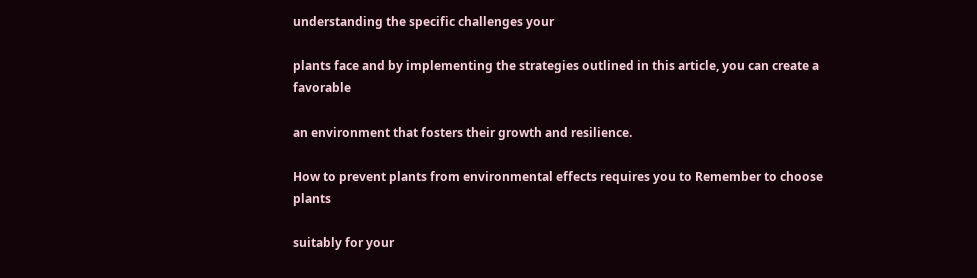understanding the specific challenges your

plants face and by implementing the strategies outlined in this article, you can create a favorable

an environment that fosters their growth and resilience.

How to prevent plants from environmental effects requires you to Remember to choose plants

suitably for your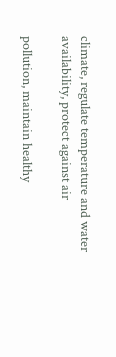climate, regulate temperature and water availability, protect against air

pollution, maintain healthy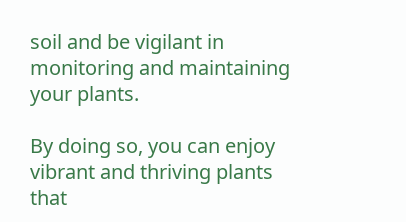soil and be vigilant in monitoring and maintaining your plants.

By doing so, you can enjoy vibrant and thriving plants that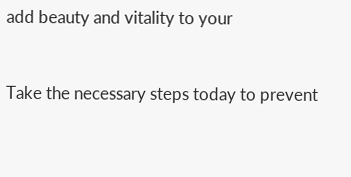add beauty and vitality to your


Take the necessary steps today to prevent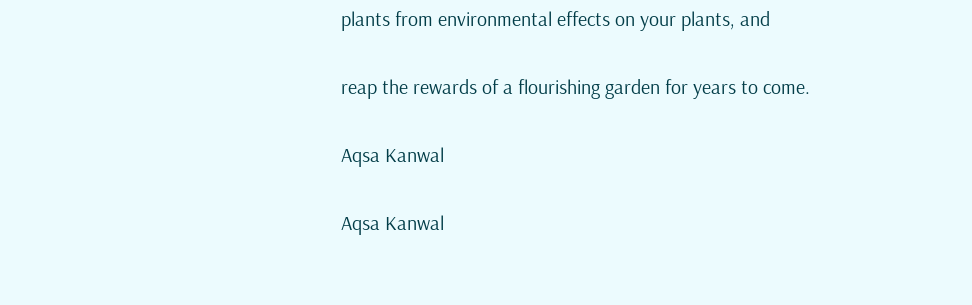plants from environmental effects on your plants, and

reap the rewards of a flourishing garden for years to come.

Aqsa Kanwal

Aqsa Kanwal